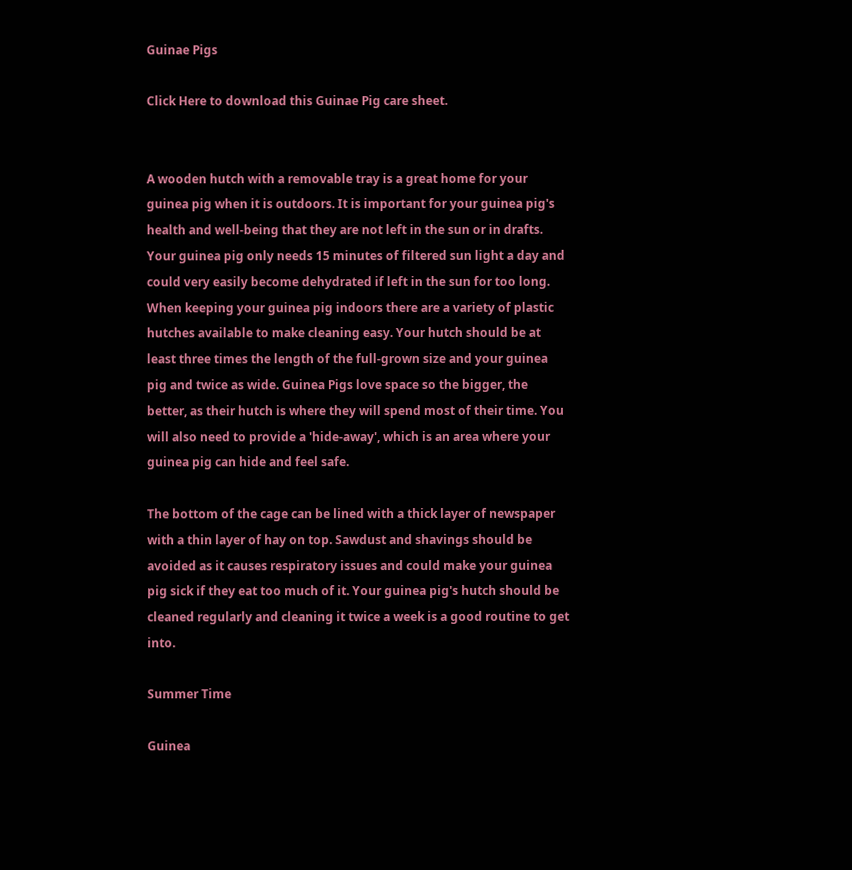Guinae Pigs

Click Here to download this Guinae Pig care sheet.


A wooden hutch with a removable tray is a great home for your guinea pig when it is outdoors. It is important for your guinea pig's health and well-being that they are not left in the sun or in drafts. Your guinea pig only needs 15 minutes of filtered sun light a day and could very easily become dehydrated if left in the sun for too long. When keeping your guinea pig indoors there are a variety of plastic hutches available to make cleaning easy. Your hutch should be at least three times the length of the full-grown size and your guinea pig and twice as wide. Guinea Pigs love space so the bigger, the better, as their hutch is where they will spend most of their time. You will also need to provide a 'hide-away', which is an area where your guinea pig can hide and feel safe.

The bottom of the cage can be lined with a thick layer of newspaper with a thin layer of hay on top. Sawdust and shavings should be avoided as it causes respiratory issues and could make your guinea pig sick if they eat too much of it. Your guinea pig's hutch should be cleaned regularly and cleaning it twice a week is a good routine to get into.

Summer Time

Guinea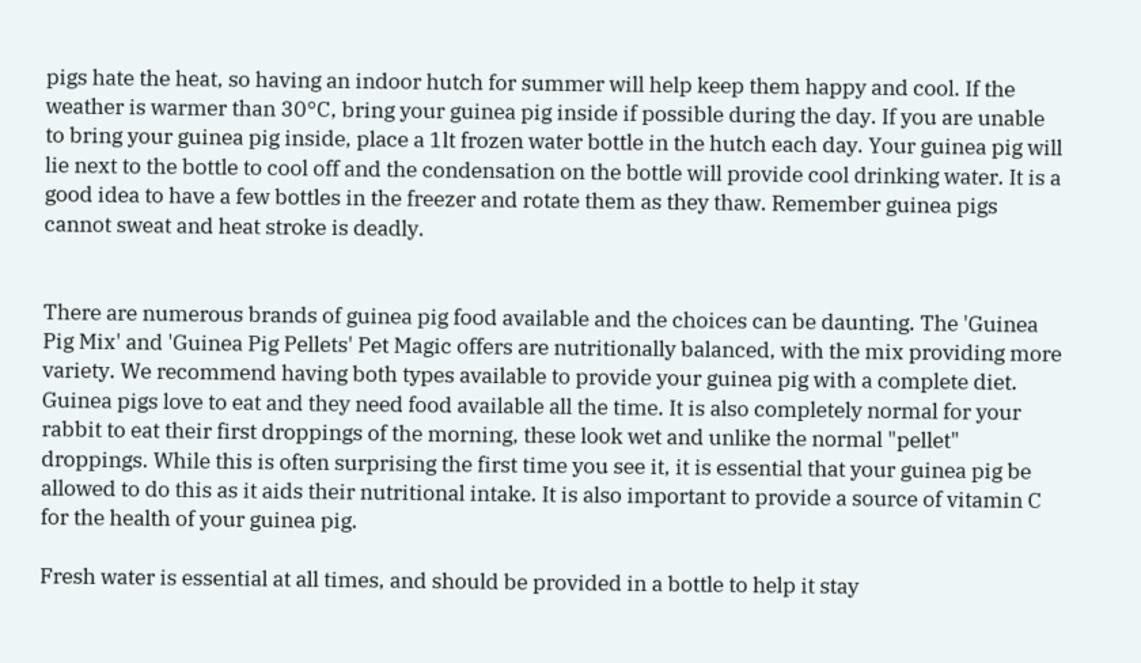pigs hate the heat, so having an indoor hutch for summer will help keep them happy and cool. If the weather is warmer than 30°C, bring your guinea pig inside if possible during the day. If you are unable to bring your guinea pig inside, place a 1lt frozen water bottle in the hutch each day. Your guinea pig will lie next to the bottle to cool off and the condensation on the bottle will provide cool drinking water. It is a good idea to have a few bottles in the freezer and rotate them as they thaw. Remember guinea pigs cannot sweat and heat stroke is deadly.


There are numerous brands of guinea pig food available and the choices can be daunting. The 'Guinea Pig Mix' and 'Guinea Pig Pellets' Pet Magic offers are nutritionally balanced, with the mix providing more variety. We recommend having both types available to provide your guinea pig with a complete diet. Guinea pigs love to eat and they need food available all the time. It is also completely normal for your rabbit to eat their first droppings of the morning, these look wet and unlike the normal "pellet" droppings. While this is often surprising the first time you see it, it is essential that your guinea pig be allowed to do this as it aids their nutritional intake. It is also important to provide a source of vitamin C for the health of your guinea pig.

Fresh water is essential at all times, and should be provided in a bottle to help it stay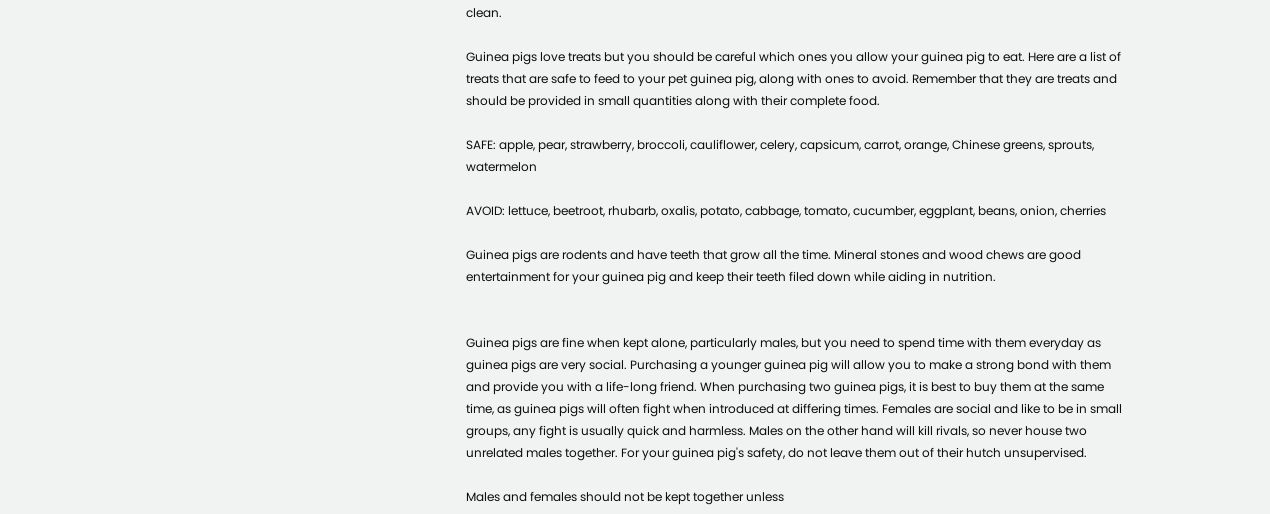clean.

Guinea pigs love treats but you should be careful which ones you allow your guinea pig to eat. Here are a list of treats that are safe to feed to your pet guinea pig, along with ones to avoid. Remember that they are treats and should be provided in small quantities along with their complete food.

SAFE: apple, pear, strawberry, broccoli, cauliflower, celery, capsicum, carrot, orange, Chinese greens, sprouts, watermelon

AVOID: lettuce, beetroot, rhubarb, oxalis, potato, cabbage, tomato, cucumber, eggplant, beans, onion, cherries

Guinea pigs are rodents and have teeth that grow all the time. Mineral stones and wood chews are good entertainment for your guinea pig and keep their teeth filed down while aiding in nutrition.


Guinea pigs are fine when kept alone, particularly males, but you need to spend time with them everyday as guinea pigs are very social. Purchasing a younger guinea pig will allow you to make a strong bond with them and provide you with a life-long friend. When purchasing two guinea pigs, it is best to buy them at the same time, as guinea pigs will often fight when introduced at differing times. Females are social and like to be in small groups, any fight is usually quick and harmless. Males on the other hand will kill rivals, so never house two unrelated males together. For your guinea pig's safety, do not leave them out of their hutch unsupervised.

Males and females should not be kept together unless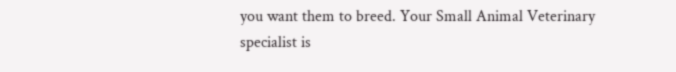you want them to breed. Your Small Animal Veterinary specialist is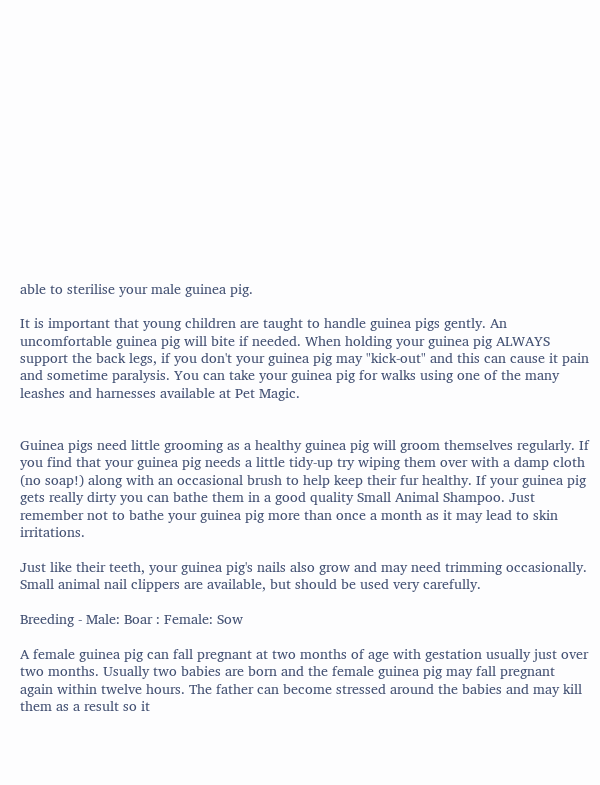able to sterilise your male guinea pig.

It is important that young children are taught to handle guinea pigs gently. An uncomfortable guinea pig will bite if needed. When holding your guinea pig ALWAYS support the back legs, if you don't your guinea pig may "kick-out" and this can cause it pain and sometime paralysis. You can take your guinea pig for walks using one of the many leashes and harnesses available at Pet Magic.


Guinea pigs need little grooming as a healthy guinea pig will groom themselves regularly. If you find that your guinea pig needs a little tidy-up try wiping them over with a damp cloth (no soap!) along with an occasional brush to help keep their fur healthy. If your guinea pig gets really dirty you can bathe them in a good quality Small Animal Shampoo. Just remember not to bathe your guinea pig more than once a month as it may lead to skin irritations.

Just like their teeth, your guinea pig's nails also grow and may need trimming occasionally. Small animal nail clippers are available, but should be used very carefully.

Breeding - Male: Boar : Female: Sow

A female guinea pig can fall pregnant at two months of age with gestation usually just over two months. Usually two babies are born and the female guinea pig may fall pregnant again within twelve hours. The father can become stressed around the babies and may kill them as a result so it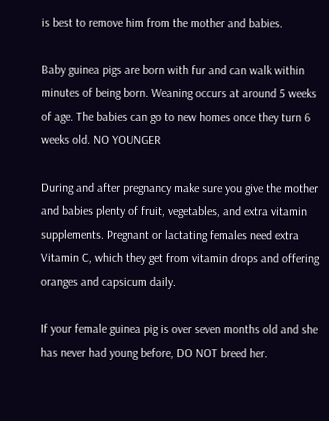is best to remove him from the mother and babies.

Baby guinea pigs are born with fur and can walk within minutes of being born. Weaning occurs at around 5 weeks of age. The babies can go to new homes once they turn 6 weeks old. NO YOUNGER

During and after pregnancy make sure you give the mother and babies plenty of fruit, vegetables, and extra vitamin supplements. Pregnant or lactating females need extra Vitamin C, which they get from vitamin drops and offering oranges and capsicum daily.

If your female guinea pig is over seven months old and she has never had young before, DO NOT breed her.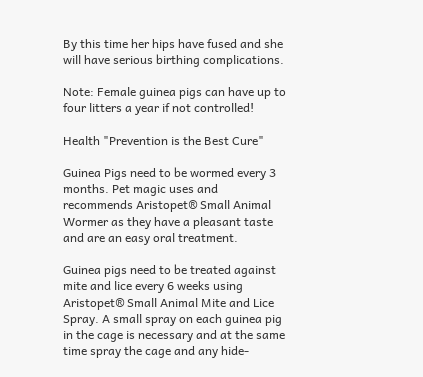By this time her hips have fused and she will have serious birthing complications.

Note: Female guinea pigs can have up to four litters a year if not controlled!

Health "Prevention is the Best Cure"

Guinea Pigs need to be wormed every 3 months. Pet magic uses and recommends Aristopet® Small Animal Wormer as they have a pleasant taste and are an easy oral treatment.

Guinea pigs need to be treated against mite and lice every 6 weeks using Aristopet® Small Animal Mite and Lice Spray. A small spray on each guinea pig in the cage is necessary and at the same time spray the cage and any hide-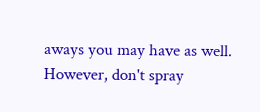aways you may have as well. However, don't spray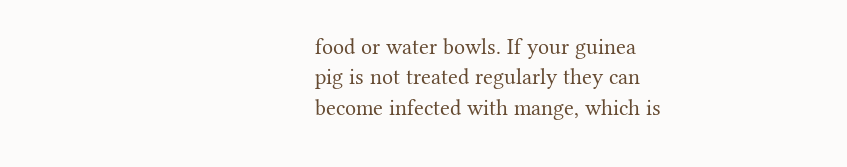food or water bowls. If your guinea pig is not treated regularly they can become infected with mange, which is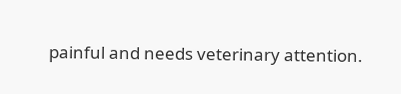painful and needs veterinary attention.